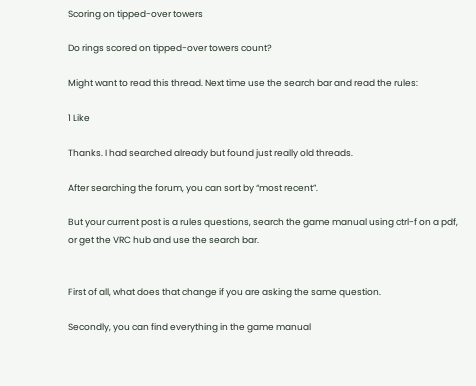Scoring on tipped-over towers

Do rings scored on tipped-over towers count?

Might want to read this thread. Next time use the search bar and read the rules:

1 Like

Thanks. I had searched already but found just really old threads.

After searching the forum, you can sort by “most recent”.

But your current post is a rules questions, search the game manual using ctrl-f on a pdf, or get the VRC hub and use the search bar.


First of all, what does that change if you are asking the same question.

Secondly, you can find everything in the game manual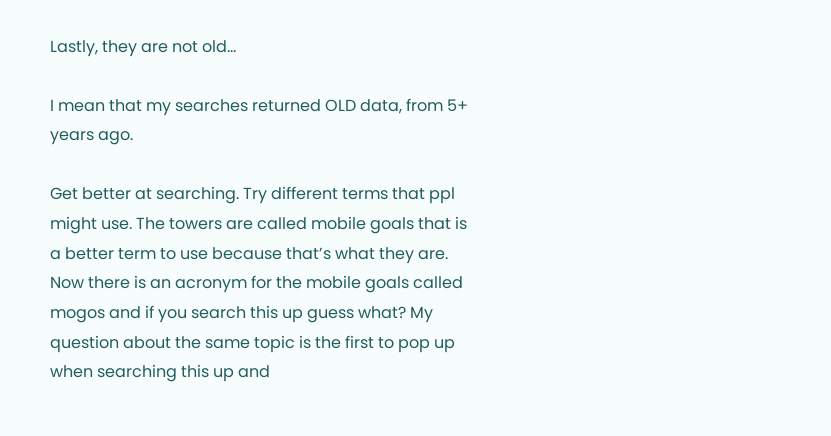Lastly, they are not old…

I mean that my searches returned OLD data, from 5+ years ago.

Get better at searching. Try different terms that ppl might use. The towers are called mobile goals that is a better term to use because that’s what they are. Now there is an acronym for the mobile goals called mogos and if you search this up guess what? My question about the same topic is the first to pop up when searching this up and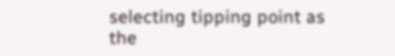selecting tipping point as the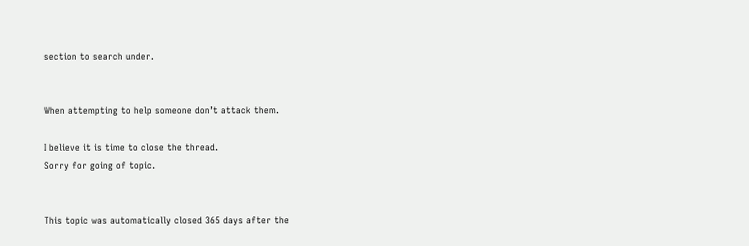section to search under.


When attempting to help someone don’t attack them.

I believe it is time to close the thread.
Sorry for going of topic.


This topic was automatically closed 365 days after the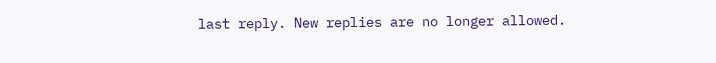last reply. New replies are no longer allowed.